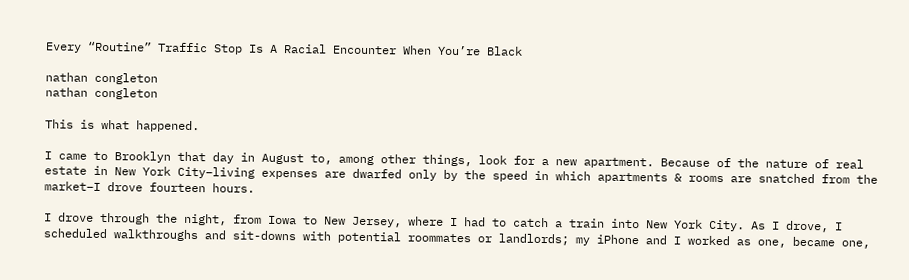Every “Routine” Traffic Stop Is A Racial Encounter When You’re Black

nathan congleton
nathan congleton

This is what happened.

I came to Brooklyn that day in August to, among other things, look for a new apartment. Because of the nature of real estate in New York City–living expenses are dwarfed only by the speed in which apartments & rooms are snatched from the market–I drove fourteen hours.

I drove through the night, from Iowa to New Jersey, where I had to catch a train into New York City. As I drove, I scheduled walkthroughs and sit-downs with potential roommates or landlords; my iPhone and I worked as one, became one,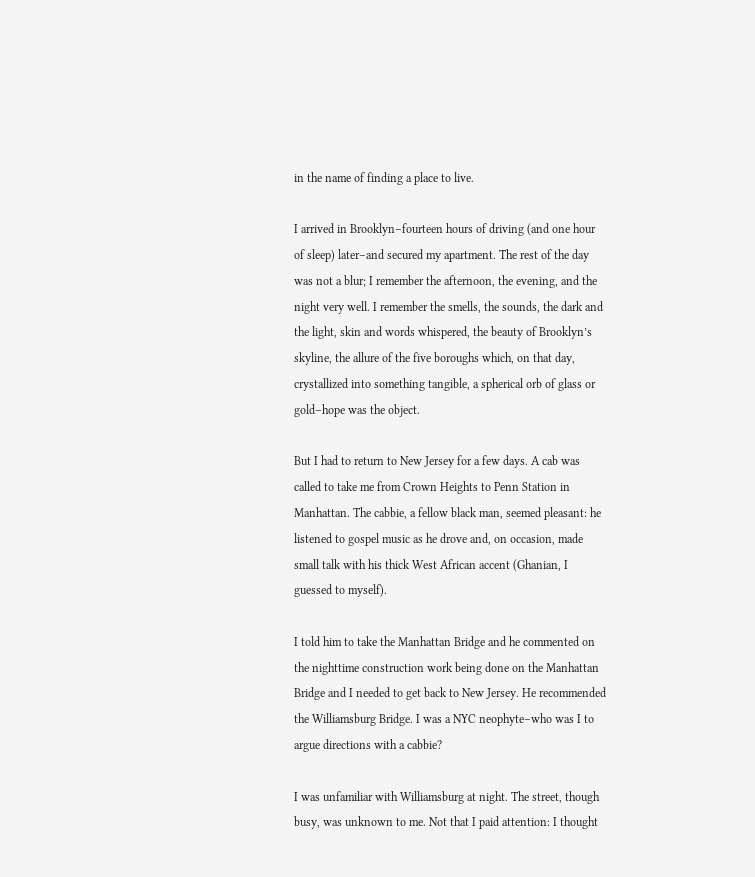in the name of finding a place to live.

I arrived in Brooklyn–fourteen hours of driving (and one hour of sleep) later–and secured my apartment. The rest of the day was not a blur; I remember the afternoon, the evening, and the night very well. I remember the smells, the sounds, the dark and the light, skin and words whispered, the beauty of Brooklyn’s skyline, the allure of the five boroughs which, on that day, crystallized into something tangible, a spherical orb of glass or gold–hope was the object.

But I had to return to New Jersey for a few days. A cab was called to take me from Crown Heights to Penn Station in Manhattan. The cabbie, a fellow black man, seemed pleasant: he listened to gospel music as he drove and, on occasion, made small talk with his thick West African accent (Ghanian, I guessed to myself).

I told him to take the Manhattan Bridge and he commented on the nighttime construction work being done on the Manhattan Bridge and I needed to get back to New Jersey. He recommended the Williamsburg Bridge. I was a NYC neophyte–who was I to argue directions with a cabbie?

I was unfamiliar with Williamsburg at night. The street, though busy, was unknown to me. Not that I paid attention: I thought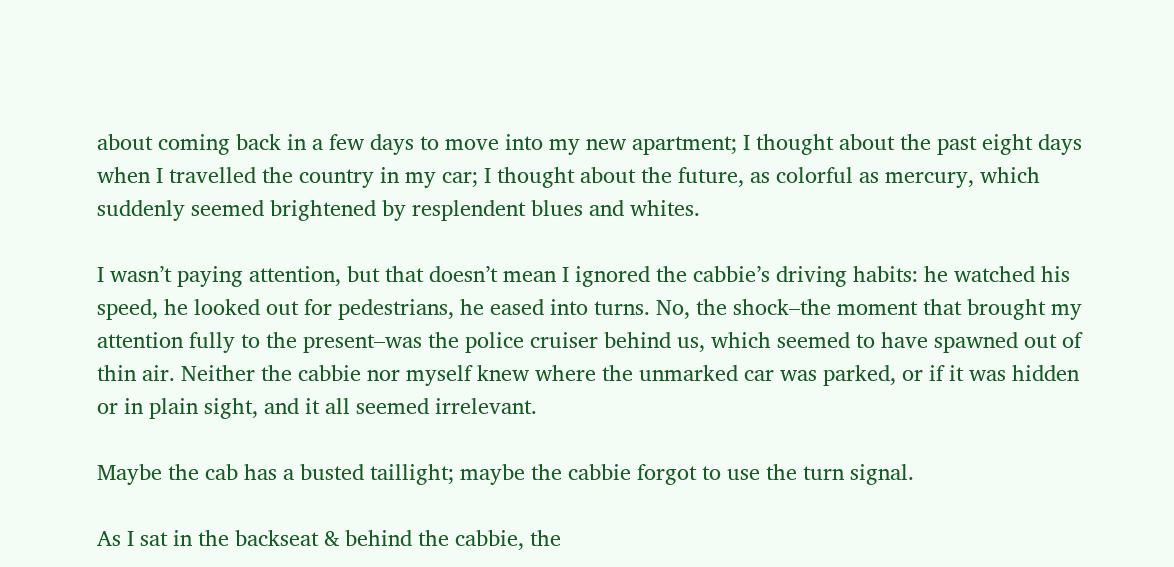about coming back in a few days to move into my new apartment; I thought about the past eight days when I travelled the country in my car; I thought about the future, as colorful as mercury, which suddenly seemed brightened by resplendent blues and whites.

I wasn’t paying attention, but that doesn’t mean I ignored the cabbie’s driving habits: he watched his speed, he looked out for pedestrians, he eased into turns. No, the shock–the moment that brought my attention fully to the present–was the police cruiser behind us, which seemed to have spawned out of thin air. Neither the cabbie nor myself knew where the unmarked car was parked, or if it was hidden or in plain sight, and it all seemed irrelevant.

Maybe the cab has a busted taillight; maybe the cabbie forgot to use the turn signal.

As I sat in the backseat & behind the cabbie, the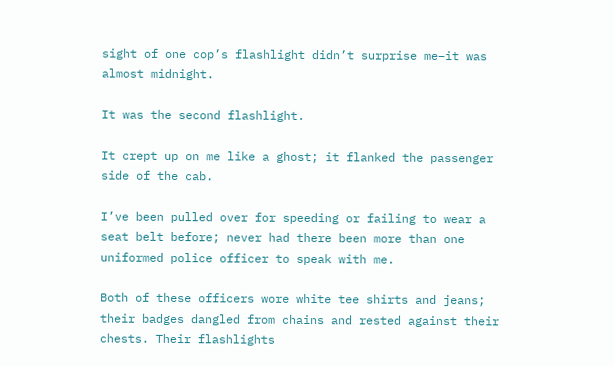sight of one cop’s flashlight didn’t surprise me–it was almost midnight.

It was the second flashlight.

It crept up on me like a ghost; it flanked the passenger side of the cab.

I’ve been pulled over for speeding or failing to wear a seat belt before; never had there been more than one uniformed police officer to speak with me.

Both of these officers wore white tee shirts and jeans; their badges dangled from chains and rested against their chests. Their flashlights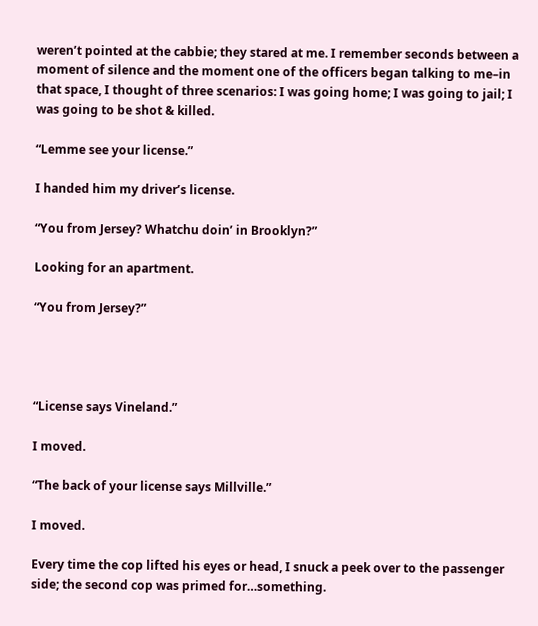weren’t pointed at the cabbie; they stared at me. I remember seconds between a moment of silence and the moment one of the officers began talking to me–in that space, I thought of three scenarios: I was going home; I was going to jail; I was going to be shot & killed.

“Lemme see your license.”

I handed him my driver’s license.

“You from Jersey? Whatchu doin’ in Brooklyn?”

Looking for an apartment.

“You from Jersey?”




“License says Vineland.”

I moved.

“The back of your license says Millville.”

I moved.

Every time the cop lifted his eyes or head, I snuck a peek over to the passenger side; the second cop was primed for…something.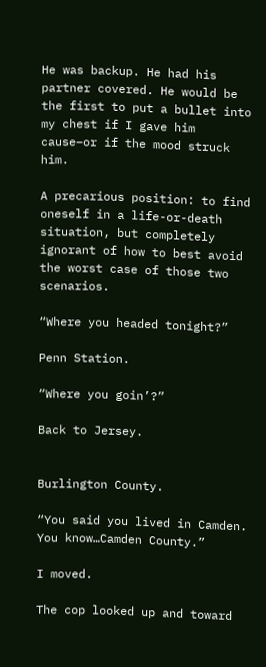He was backup. He had his partner covered. He would be the first to put a bullet into my chest if I gave him cause–or if the mood struck him.

A precarious position: to find oneself in a life-or-death situation, but completely ignorant of how to best avoid the worst case of those two scenarios.

“Where you headed tonight?”

Penn Station.

“Where you goin’?”

Back to Jersey.


Burlington County.

“You said you lived in Camden. You know…Camden County.”

I moved.

The cop looked up and toward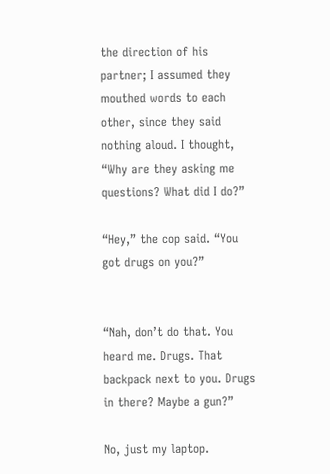the direction of his partner; I assumed they mouthed words to each other, since they said nothing aloud. I thought, “Why are they asking me questions? What did I do?”

“Hey,” the cop said. “You got drugs on you?”


“Nah, don’t do that. You heard me. Drugs. That backpack next to you. Drugs in there? Maybe a gun?”

No, just my laptop.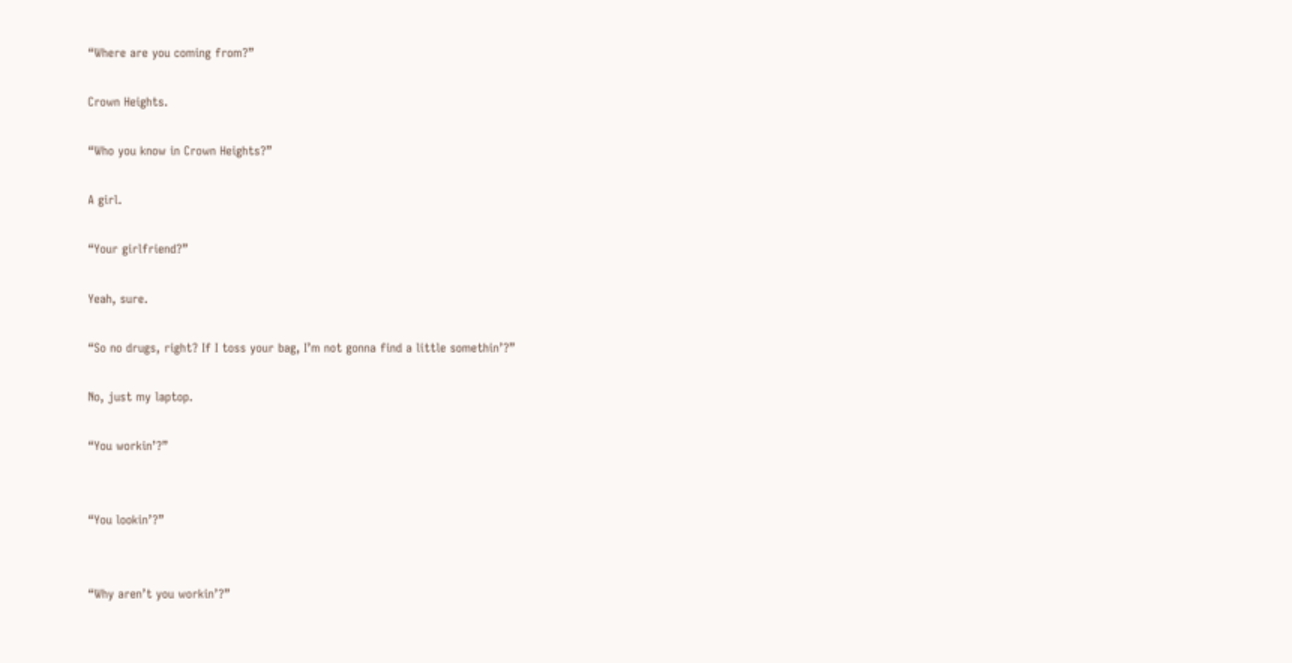“Where are you coming from?”

Crown Heights.

“Who you know in Crown Heights?”

A girl.

“Your girlfriend?”

Yeah, sure.

“So no drugs, right? If I toss your bag, I’m not gonna find a little somethin’?”

No, just my laptop.

“You workin’?”


“You lookin’?”


“Why aren’t you workin’?”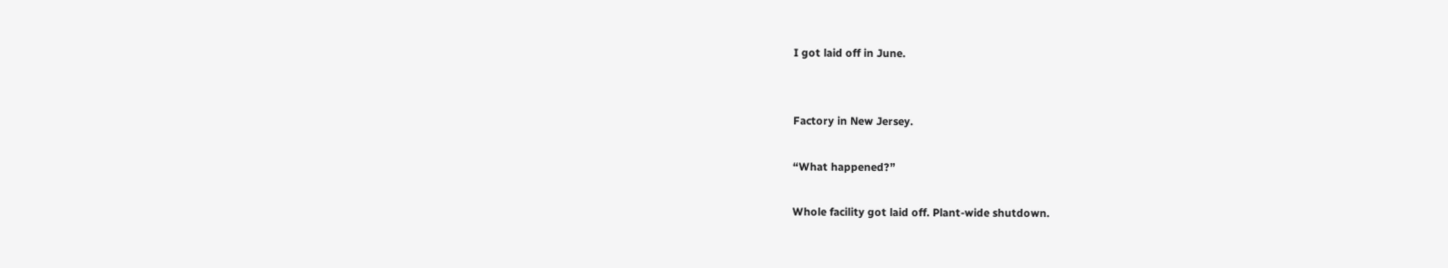I got laid off in June.


Factory in New Jersey.

“What happened?”

Whole facility got laid off. Plant-wide shutdown.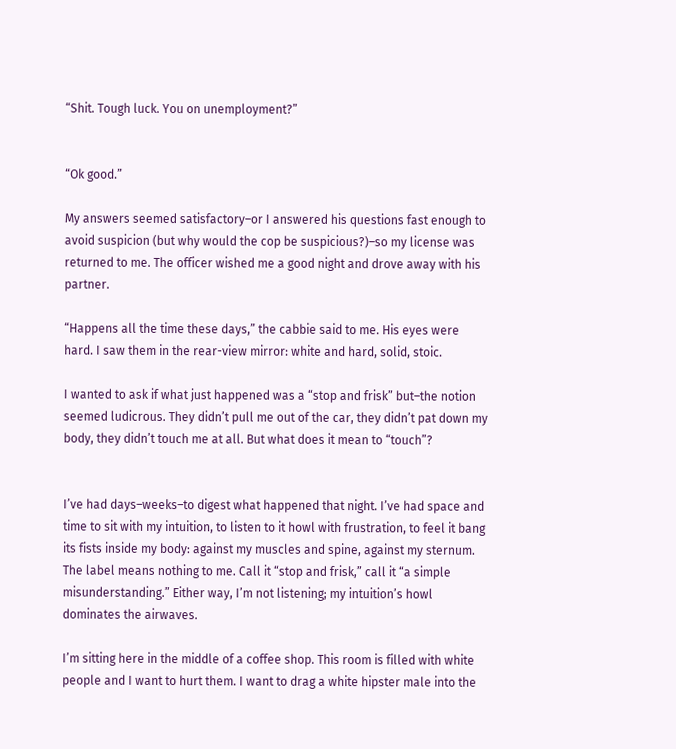“Shit. Tough luck. You on unemployment?”


“Ok good.”

My answers seemed satisfactory–or I answered his questions fast enough to avoid suspicion (but why would the cop be suspicious?)–so my license was returned to me. The officer wished me a good night and drove away with his partner.

“Happens all the time these days,” the cabbie said to me. His eyes were hard. I saw them in the rear-view mirror: white and hard, solid, stoic.

I wanted to ask if what just happened was a “stop and frisk” but–the notion seemed ludicrous. They didn’t pull me out of the car, they didn’t pat down my body, they didn’t touch me at all. But what does it mean to “touch”?


I’ve had days–weeks–to digest what happened that night. I’ve had space and time to sit with my intuition, to listen to it howl with frustration, to feel it bang its fists inside my body: against my muscles and spine, against my sternum. The label means nothing to me. Call it “stop and frisk,” call it “a simple misunderstanding.” Either way, I’m not listening; my intuition’s howl dominates the airwaves.

I’m sitting here in the middle of a coffee shop. This room is filled with white people and I want to hurt them. I want to drag a white hipster male into the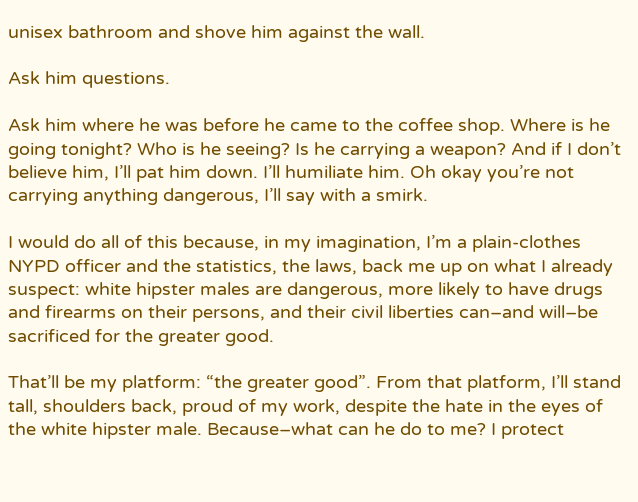unisex bathroom and shove him against the wall.

Ask him questions.

Ask him where he was before he came to the coffee shop. Where is he going tonight? Who is he seeing? Is he carrying a weapon? And if I don’t believe him, I’ll pat him down. I’ll humiliate him. Oh okay you’re not carrying anything dangerous, I’ll say with a smirk.

I would do all of this because, in my imagination, I’m a plain-clothes NYPD officer and the statistics, the laws, back me up on what I already suspect: white hipster males are dangerous, more likely to have drugs and firearms on their persons, and their civil liberties can–and will–be sacrificed for the greater good.

That’ll be my platform: “the greater good”. From that platform, I’ll stand tall, shoulders back, proud of my work, despite the hate in the eyes of the white hipster male. Because–what can he do to me? I protect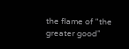the flame of “the greater good”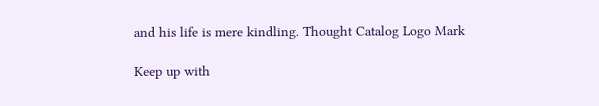and his life is mere kindling. Thought Catalog Logo Mark

Keep up with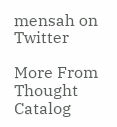mensah on Twitter

More From Thought Catalog